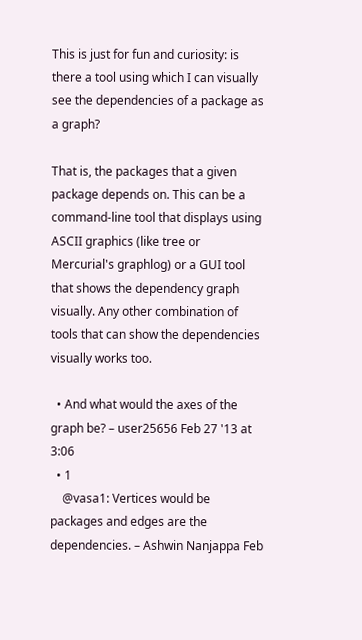This is just for fun and curiosity: is there a tool using which I can visually see the dependencies of a package as a graph?

That is, the packages that a given package depends on. This can be a command-line tool that displays using ASCII graphics (like tree or Mercurial's graphlog) or a GUI tool that shows the dependency graph visually. Any other combination of tools that can show the dependencies visually works too.

  • And what would the axes of the graph be? – user25656 Feb 27 '13 at 3:06
  • 1
    @vasa1: Vertices would be packages and edges are the dependencies. – Ashwin Nanjappa Feb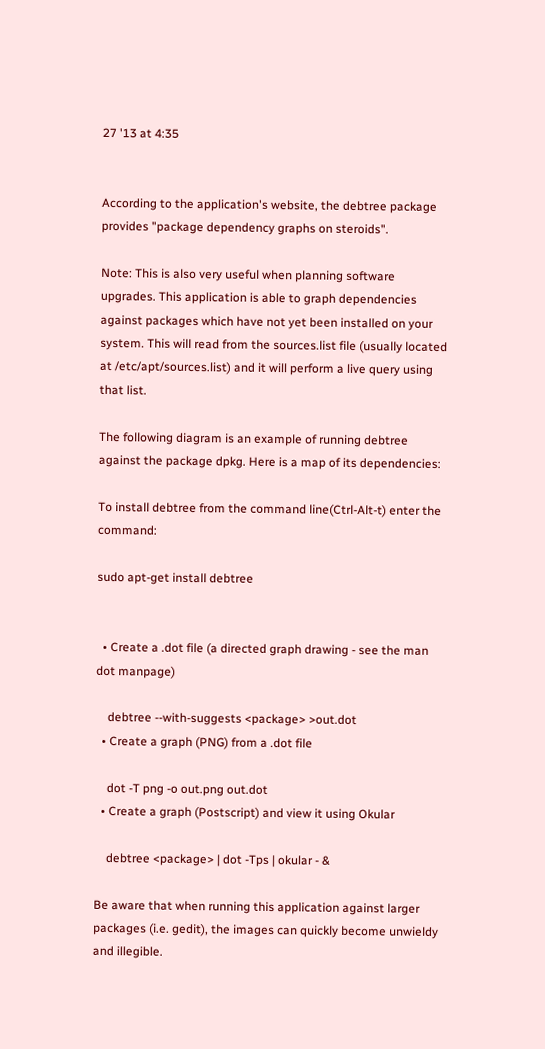27 '13 at 4:35


According to the application's website, the debtree package provides "package dependency graphs on steroids".

Note: This is also very useful when planning software upgrades. This application is able to graph dependencies against packages which have not yet been installed on your system. This will read from the sources.list file (usually located at /etc/apt/sources.list) and it will perform a live query using that list.

The following diagram is an example of running debtree against the package dpkg. Here is a map of its dependencies:

To install debtree from the command line(Ctrl-Alt-t) enter the command:

sudo apt-get install debtree


  • Create a .dot file (a directed graph drawing - see the man dot manpage)

    debtree --with-suggests <package> >out.dot
  • Create a graph (PNG) from a .dot file

    dot -T png -o out.png out.dot
  • Create a graph (Postscript) and view it using Okular

    debtree <package> | dot -Tps | okular - &

Be aware that when running this application against larger packages (i.e. gedit), the images can quickly become unwieldy and illegible.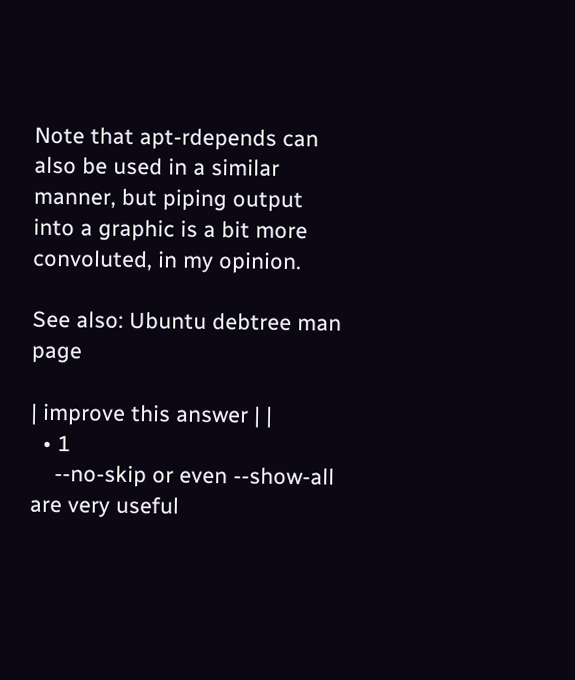Note that apt-rdepends can also be used in a similar manner, but piping output into a graphic is a bit more convoluted, in my opinion.

See also: Ubuntu debtree man page

| improve this answer | |
  • 1
    --no-skip or even --show-all are very useful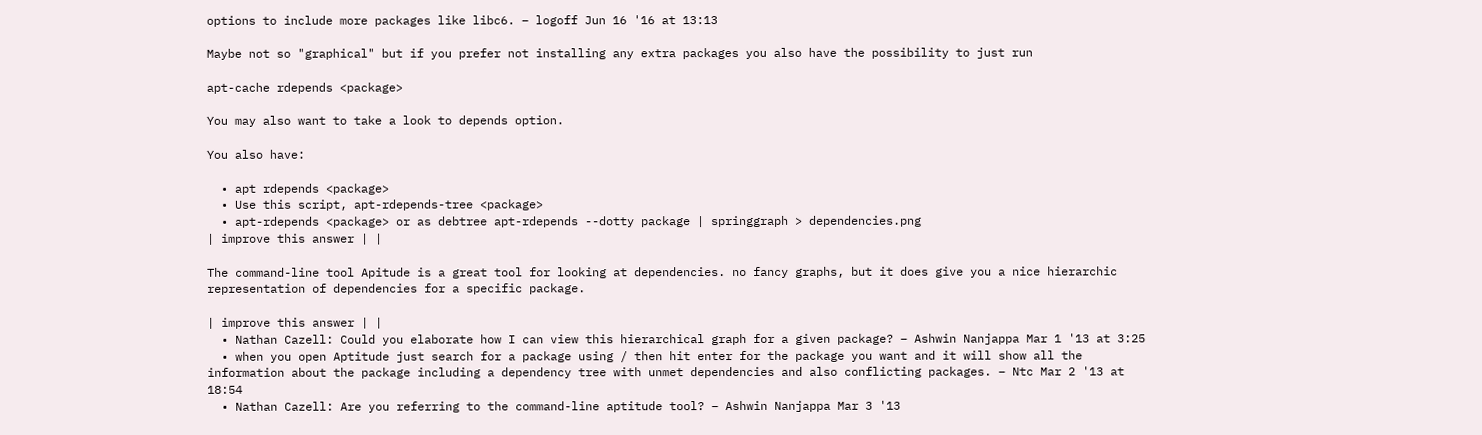options to include more packages like libc6. – logoff Jun 16 '16 at 13:13

Maybe not so "graphical" but if you prefer not installing any extra packages you also have the possibility to just run

apt-cache rdepends <package>

You may also want to take a look to depends option.

You also have:

  • apt rdepends <package>
  • Use this script, apt-rdepends-tree <package>
  • apt-rdepends <package> or as debtree apt-rdepends --dotty package | springgraph > dependencies.png
| improve this answer | |

The command-line tool Apitude is a great tool for looking at dependencies. no fancy graphs, but it does give you a nice hierarchic representation of dependencies for a specific package.

| improve this answer | |
  • Nathan Cazell: Could you elaborate how I can view this hierarchical graph for a given package? – Ashwin Nanjappa Mar 1 '13 at 3:25
  • when you open Aptitude just search for a package using / then hit enter for the package you want and it will show all the information about the package including a dependency tree with unmet dependencies and also conflicting packages. – Ntc Mar 2 '13 at 18:54
  • Nathan Cazell: Are you referring to the command-line aptitude tool? – Ashwin Nanjappa Mar 3 '13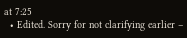at 7:25
  • Edited. Sorry for not clarifying earlier –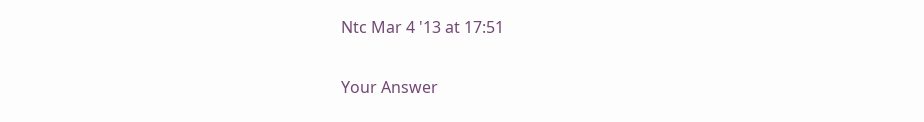Ntc Mar 4 '13 at 17:51

Your Answer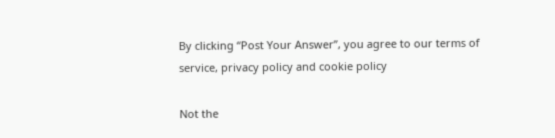By clicking “Post Your Answer”, you agree to our terms of service, privacy policy and cookie policy

Not the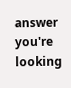answer you're looking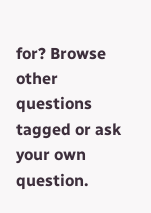for? Browse other questions tagged or ask your own question.